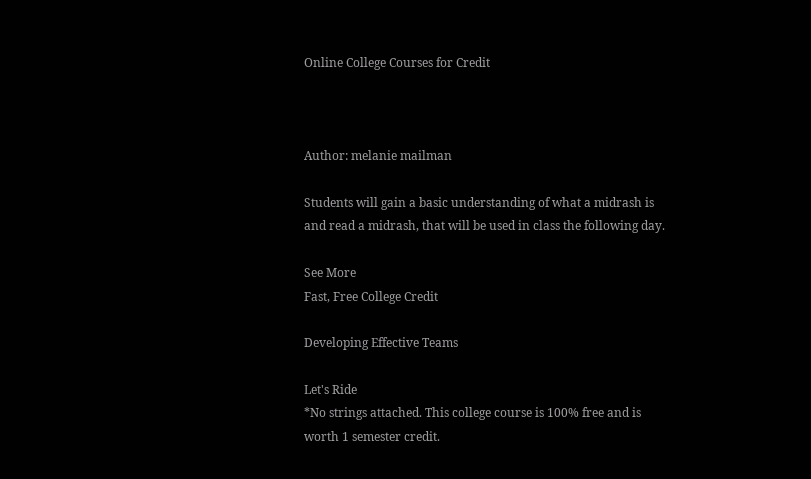Online College Courses for Credit



Author: melanie mailman

Students will gain a basic understanding of what a midrash is and read a midrash, that will be used in class the following day.

See More
Fast, Free College Credit

Developing Effective Teams

Let's Ride
*No strings attached. This college course is 100% free and is worth 1 semester credit.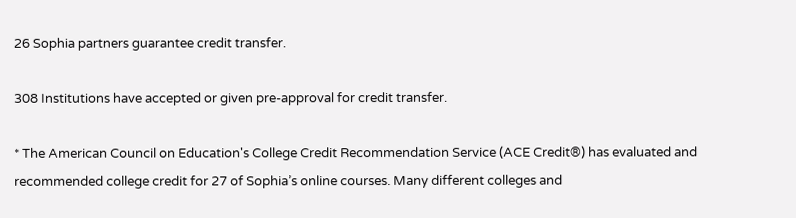26 Sophia partners guarantee credit transfer.

308 Institutions have accepted or given pre-approval for credit transfer.

* The American Council on Education's College Credit Recommendation Service (ACE Credit®) has evaluated and recommended college credit for 27 of Sophia’s online courses. Many different colleges and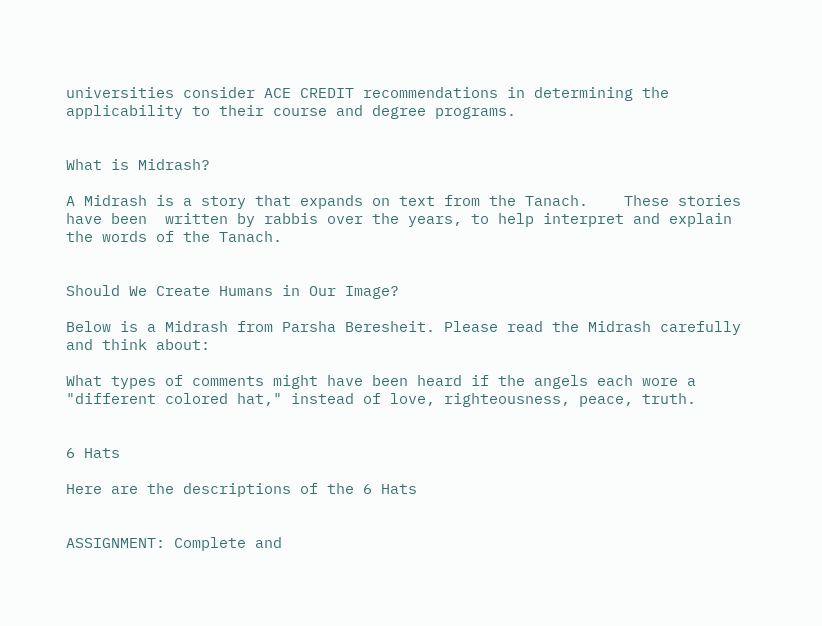universities consider ACE CREDIT recommendations in determining the applicability to their course and degree programs.


What is Midrash?

A Midrash is a story that expands on text from the Tanach.    These stories have been  written by rabbis over the years, to help interpret and explain the words of the Tanach.


Should We Create Humans in Our Image?

Below is a Midrash from Parsha Beresheit. Please read the Midrash carefully and think about:

What types of comments might have been heard if the angels each wore a "different colored hat," instead of love, righteousness, peace, truth.


6 Hats

Here are the descriptions of the 6 Hats


ASSIGNMENT: Complete and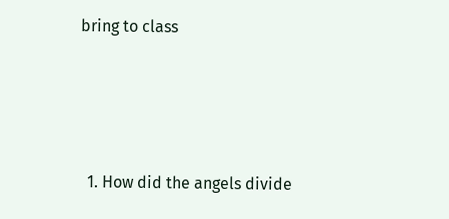bring to class




  1. How did the angels divide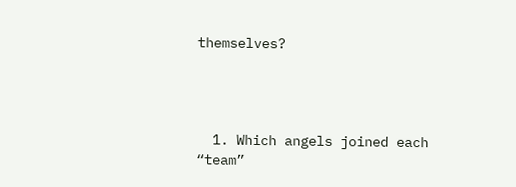themselves?




  1. Which angels joined each “team”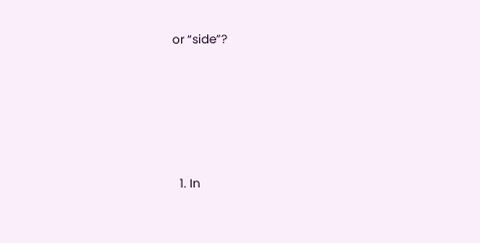or “side”?





  1. In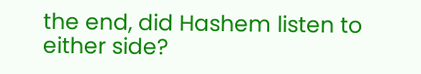the end, did Hashem listen to either side?